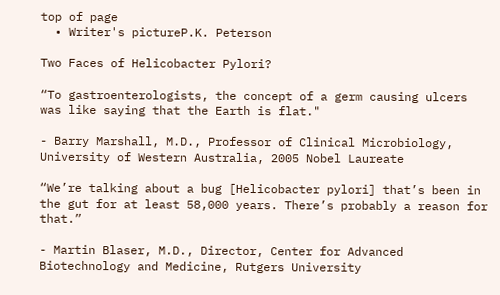top of page
  • Writer's pictureP.K. Peterson

Two Faces of Helicobacter Pylori?

“To gastroenterologists, the concept of a germ causing ulcers was like saying that the Earth is flat."

- Barry Marshall, M.D., Professor of Clinical Microbiology, University of Western Australia, 2005 Nobel Laureate

“We’re talking about a bug [Helicobacter pylori] that’s been in the gut for at least 58,000 years. There’s probably a reason for that.”

- Martin Blaser, M.D., Director, Center for Advanced Biotechnology and Medicine, Rutgers University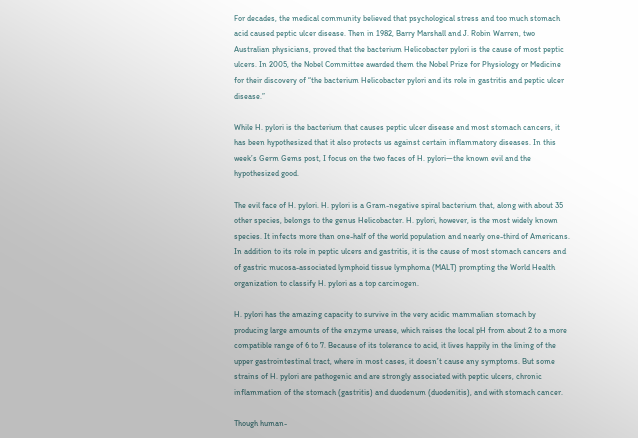For decades, the medical community believed that psychological stress and too much stomach acid caused peptic ulcer disease. Then in 1982, Barry Marshall and J. Robin Warren, two Australian physicians, proved that the bacterium Helicobacter pylori is the cause of most peptic ulcers. In 2005, the Nobel Committee awarded them the Nobel Prize for Physiology or Medicine for their discovery of “the bacterium Helicobacter pylori and its role in gastritis and peptic ulcer disease.”

While H. pylori is the bacterium that causes peptic ulcer disease and most stomach cancers, it has been hypothesized that it also protects us against certain inflammatory diseases. In this week’s Germ Gems post, I focus on the two faces of H. pylori—the known evil and the hypothesized good.

The evil face of H. pylori. H. pylori is a Gram-negative spiral bacterium that, along with about 35 other species, belongs to the genus Helicobacter. H. pylori, however, is the most widely known species. It infects more than one-half of the world population and nearly one-third of Americans. In addition to its role in peptic ulcers and gastritis, it is the cause of most stomach cancers and of gastric mucosa-associated lymphoid tissue lymphoma (MALT) prompting the World Health organization to classify H. pylori as a top carcinogen.

H. pylori has the amazing capacity to survive in the very acidic mammalian stomach by producing large amounts of the enzyme urease, which raises the local pH from about 2 to a more compatible range of 6 to 7. Because of its tolerance to acid, it lives happily in the lining of the upper gastrointestinal tract, where in most cases, it doesn’t cause any symptoms. But some strains of H. pylori are pathogenic and are strongly associated with peptic ulcers, chronic inflammation of the stomach (gastritis) and duodenum (duodenitis), and with stomach cancer.

Though human-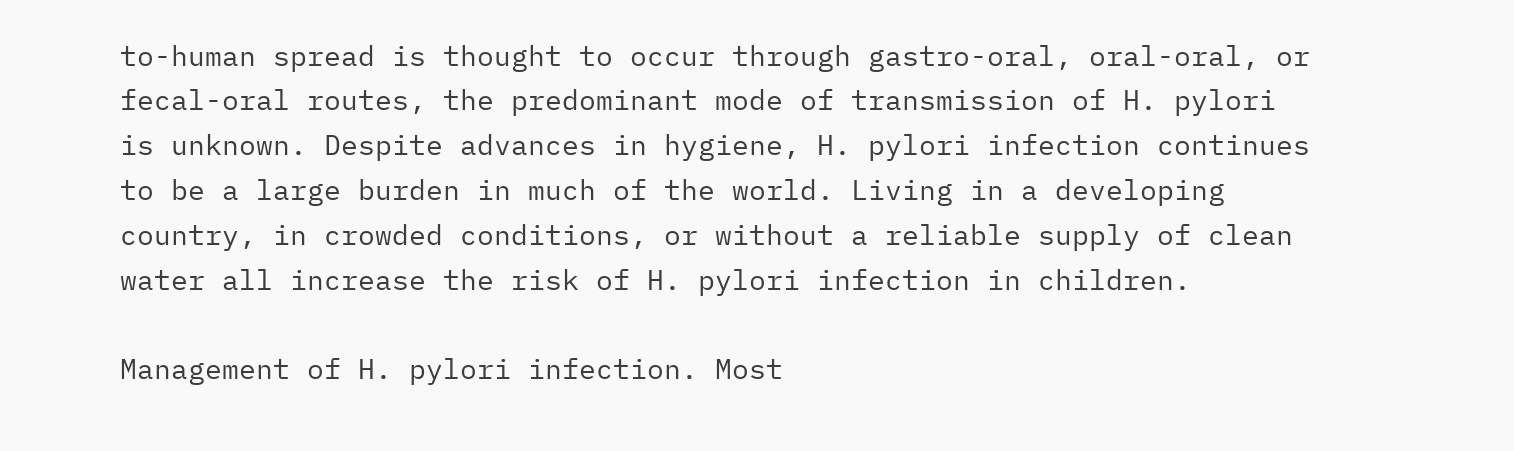to-human spread is thought to occur through gastro-oral, oral-oral, or fecal-oral routes, the predominant mode of transmission of H. pylori is unknown. Despite advances in hygiene, H. pylori infection continues to be a large burden in much of the world. Living in a developing country, in crowded conditions, or without a reliable supply of clean water all increase the risk of H. pylori infection in children.

Management of H. pylori infection. Most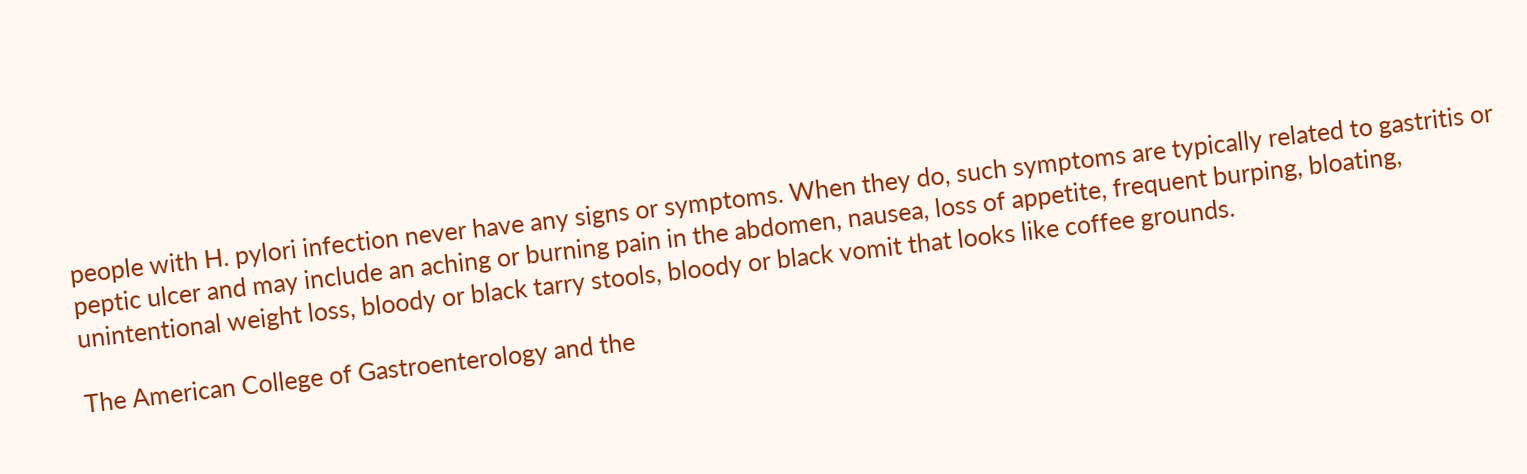people with H. pylori infection never have any signs or symptoms. When they do, such symptoms are typically related to gastritis or peptic ulcer and may include an aching or burning pain in the abdomen, nausea, loss of appetite, frequent burping, bloating, unintentional weight loss, bloody or black tarry stools, bloody or black vomit that looks like coffee grounds.

The American College of Gastroenterology and the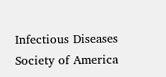Infectious Diseases Society of America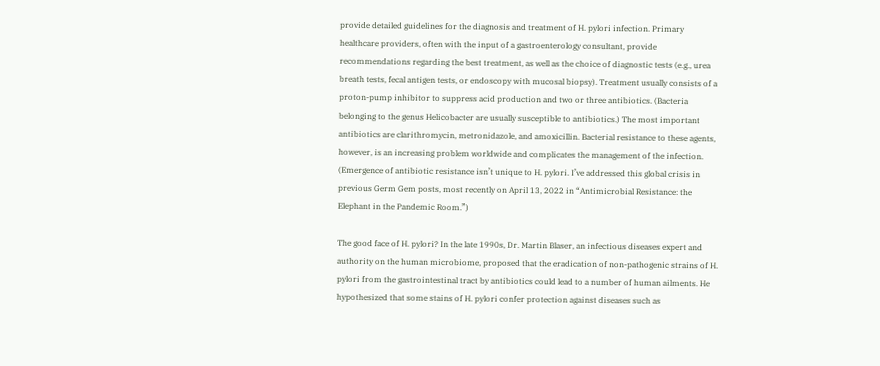provide detailed guidelines for the diagnosis and treatment of H. pylori infection. Primary healthcare providers, often with the input of a gastroenterology consultant, provide recommendations regarding the best treatment, as well as the choice of diagnostic tests (e.g., urea breath tests, fecal antigen tests, or endoscopy with mucosal biopsy). Treatment usually consists of a proton-pump inhibitor to suppress acid production and two or three antibiotics. (Bacteria belonging to the genus Helicobacter are usually susceptible to antibiotics.) The most important antibiotics are clarithromycin, metronidazole, and amoxicillin. Bacterial resistance to these agents, however, is an increasing problem worldwide and complicates the management of the infection. (Emergence of antibiotic resistance isn’t unique to H. pylori. I’ve addressed this global crisis in previous Germ Gem posts, most recently on April 13, 2022 in “Antimicrobial Resistance: the Elephant in the Pandemic Room.”)

The good face of H. pylori? In the late 1990s, Dr. Martin Blaser, an infectious diseases expert and authority on the human microbiome, proposed that the eradication of non-pathogenic strains of H. pylori from the gastrointestinal tract by antibiotics could lead to a number of human ailments. He hypothesized that some stains of H. pylori confer protection against diseases such as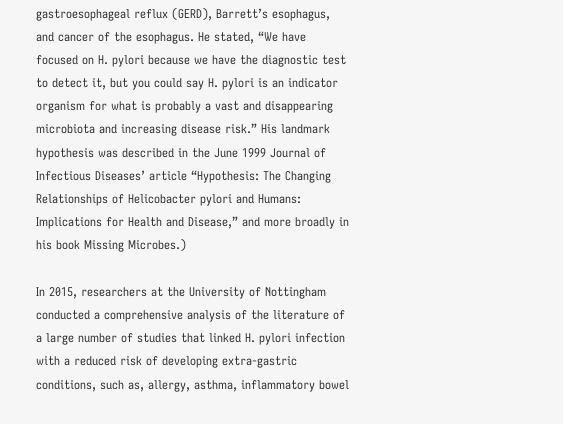gastroesophageal reflux (GERD), Barrett’s esophagus, and cancer of the esophagus. He stated, “We have focused on H. pylori because we have the diagnostic test to detect it, but you could say H. pylori is an indicator organism for what is probably a vast and disappearing microbiota and increasing disease risk.” His landmark hypothesis was described in the June 1999 Journal of Infectious Diseases’ article “Hypothesis: The Changing Relationships of Helicobacter pylori and Humans: Implications for Health and Disease,” and more broadly in his book Missing Microbes.)

In 2015, researchers at the University of Nottingham conducted a comprehensive analysis of the literature of a large number of studies that linked H. pylori infection with a reduced risk of developing extra-gastric conditions, such as, allergy, asthma, inflammatory bowel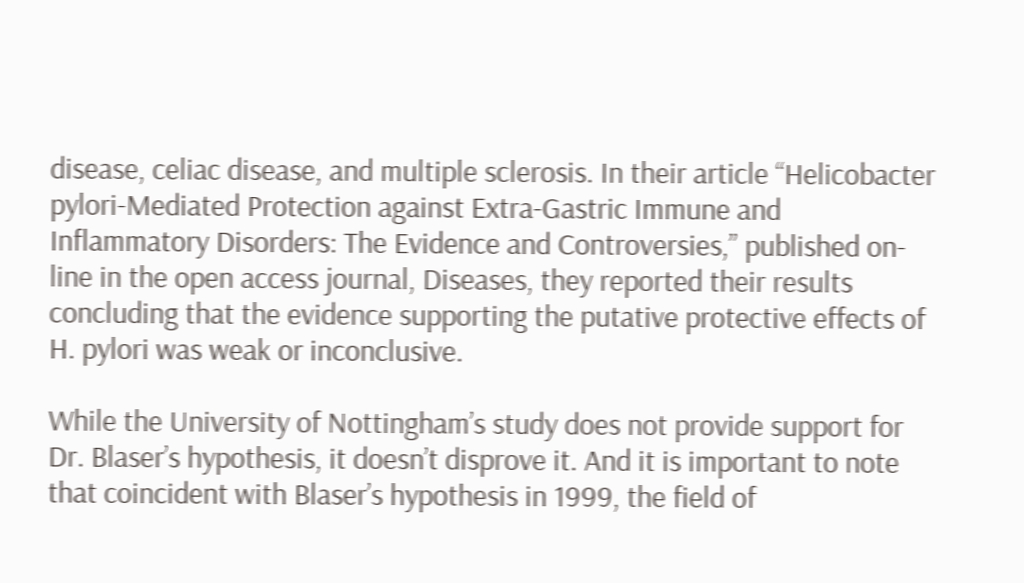disease, celiac disease, and multiple sclerosis. In their article “Helicobacter pylori-Mediated Protection against Extra-Gastric Immune and Inflammatory Disorders: The Evidence and Controversies,” published on-line in the open access journal, Diseases, they reported their results concluding that the evidence supporting the putative protective effects of H. pylori was weak or inconclusive.

While the University of Nottingham’s study does not provide support for Dr. Blaser’s hypothesis, it doesn’t disprove it. And it is important to note that coincident with Blaser’s hypothesis in 1999, the field of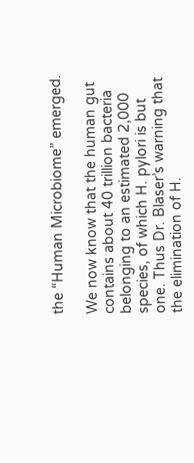the “Human Microbiome” emerged.

We now know that the human gut contains about 40 trillion bacteria belonging to an estimated 2,000 species, of which H. pylori is but one. Thus Dr. Blaser’s warning that the elimination of H.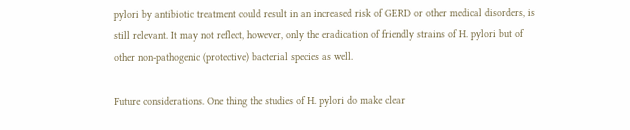pylori by antibiotic treatment could result in an increased risk of GERD or other medical disorders, is still relevant. It may not reflect, however, only the eradication of friendly strains of H. pylori but of other non-pathogenic (protective) bacterial species as well.

Future considerations. One thing the studies of H. pylori do make clear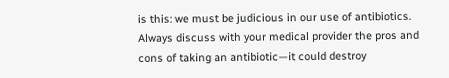is this: we must be judicious in our use of antibiotics. Always discuss with your medical provider the pros and cons of taking an antibiotic—it could destroy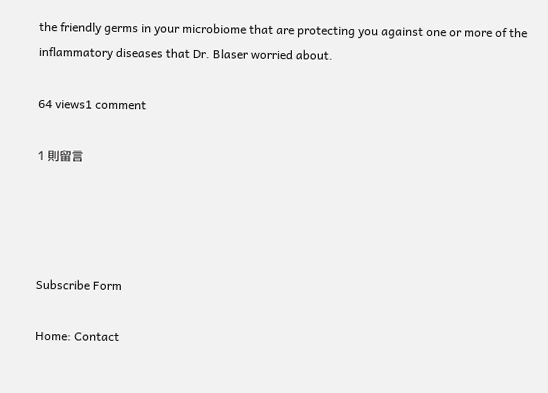the friendly germs in your microbiome that are protecting you against one or more of the inflammatory diseases that Dr. Blaser worried about.

64 views1 comment

1 則留言




Subscribe Form

Home: Contact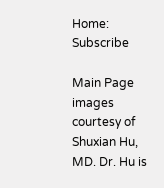Home: Subscribe

Main Page images courtesy of Shuxian Hu, MD. Dr. Hu is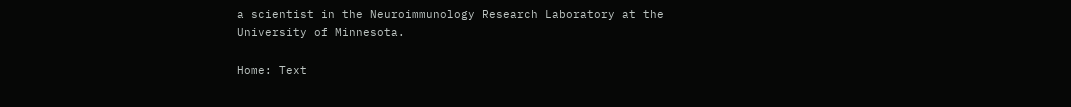a scientist in the Neuroimmunology Research Laboratory at the University of Minnesota.

Home: Text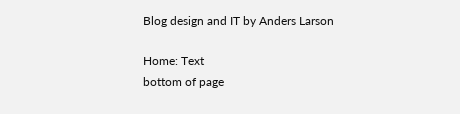Blog design and IT by Anders Larson

Home: Text
bottom of page